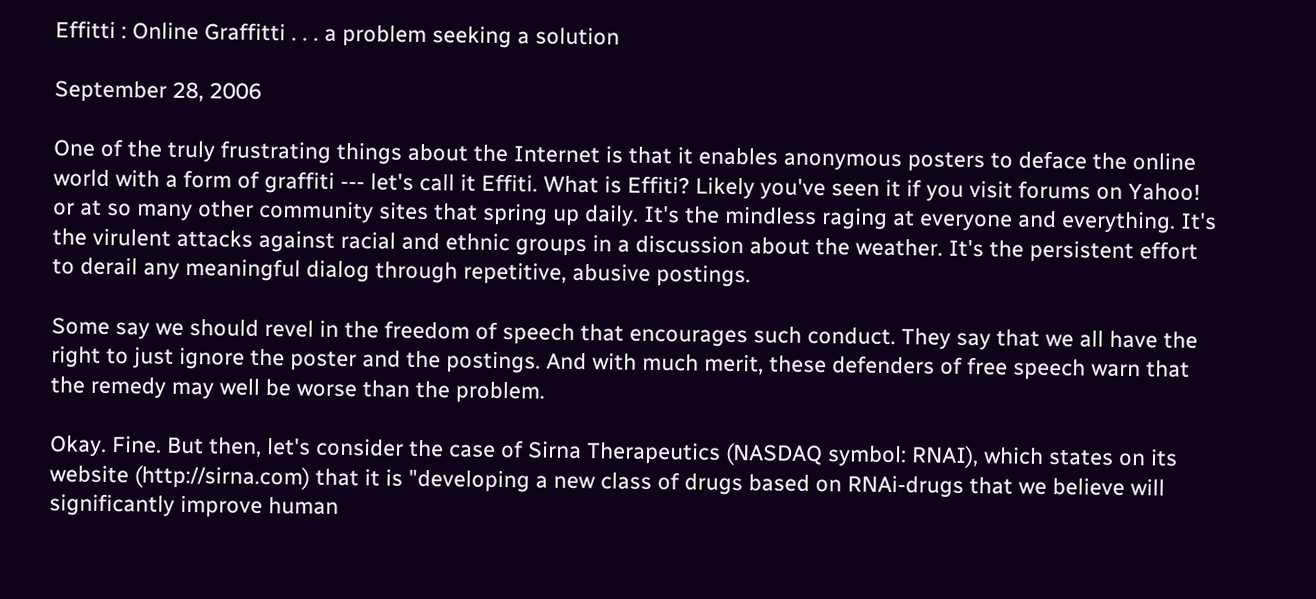Effitti : Online Graffitti . . . a problem seeking a solution

September 28, 2006

One of the truly frustrating things about the Internet is that it enables anonymous posters to deface the online world with a form of graffiti --- let's call it Effiti. What is Effiti? Likely you've seen it if you visit forums on Yahoo! or at so many other community sites that spring up daily. It's the mindless raging at everyone and everything. It's the virulent attacks against racial and ethnic groups in a discussion about the weather. It's the persistent effort to derail any meaningful dialog through repetitive, abusive postings.

Some say we should revel in the freedom of speech that encourages such conduct. They say that we all have the right to just ignore the poster and the postings. And with much merit, these defenders of free speech warn that the remedy may well be worse than the problem.

Okay. Fine. But then, let's consider the case of Sirna Therapeutics (NASDAQ symbol: RNAI), which states on its website (http://sirna.com) that it is "developing a new class of drugs based on RNAi-drugs that we believe will significantly improve human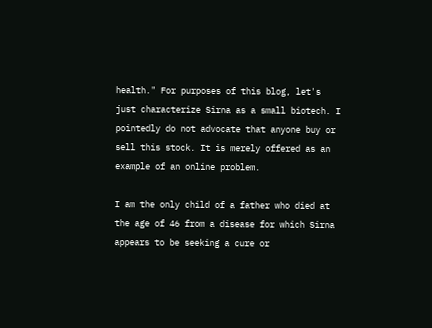health." For purposes of this blog, let's just characterize Sirna as a small biotech. I pointedly do not advocate that anyone buy or sell this stock. It is merely offered as an example of an online problem.

I am the only child of a father who died at the age of 46 from a disease for which Sirna appears to be seeking a cure or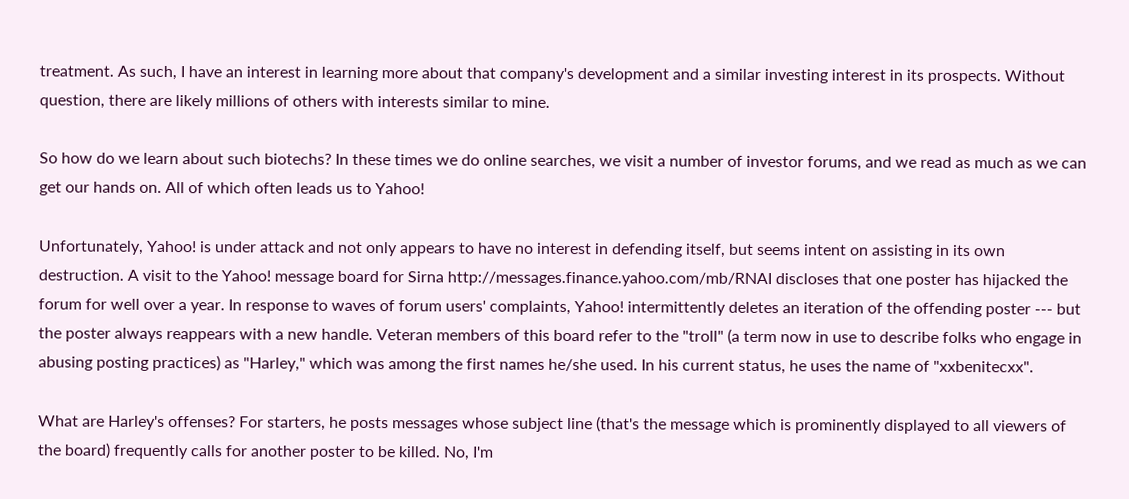treatment. As such, I have an interest in learning more about that company's development and a similar investing interest in its prospects. Without question, there are likely millions of others with interests similar to mine.

So how do we learn about such biotechs? In these times we do online searches, we visit a number of investor forums, and we read as much as we can get our hands on. All of which often leads us to Yahoo!

Unfortunately, Yahoo! is under attack and not only appears to have no interest in defending itself, but seems intent on assisting in its own destruction. A visit to the Yahoo! message board for Sirna http://messages.finance.yahoo.com/mb/RNAI discloses that one poster has hijacked the forum for well over a year. In response to waves of forum users' complaints, Yahoo! intermittently deletes an iteration of the offending poster --- but the poster always reappears with a new handle. Veteran members of this board refer to the "troll" (a term now in use to describe folks who engage in abusing posting practices) as "Harley," which was among the first names he/she used. In his current status, he uses the name of "xxbenitecxx".

What are Harley's offenses? For starters, he posts messages whose subject line (that's the message which is prominently displayed to all viewers of the board) frequently calls for another poster to be killed. No, I'm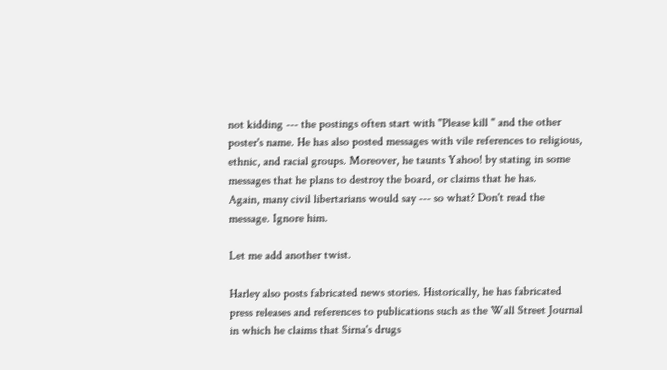not kidding --- the postings often start with "Please kill " and the other poster's name. He has also posted messages with vile references to religious, ethnic, and racial groups. Moreover, he taunts Yahoo! by stating in some messages that he plans to destroy the board, or claims that he has.
Again, many civil libertarians would say --- so what? Don't read the message. Ignore him.

Let me add another twist.

Harley also posts fabricated news stories. Historically, he has fabricated press releases and references to publications such as the Wall Street Journal in which he claims that Sirna's drugs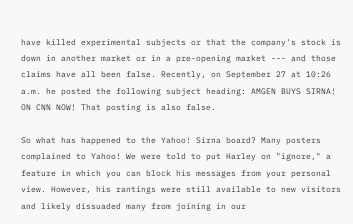have killed experimental subjects or that the company's stock is down in another market or in a pre-opening market --- and those claims have all been false. Recently, on September 27 at 10:26 a.m. he posted the following subject heading: AMGEN BUYS SIRNA! ON CNN NOW! That posting is also false.

So what has happened to the Yahoo! Sirna board? Many posters complained to Yahoo! We were told to put Harley on "ignore," a feature in which you can block his messages from your personal view. However, his rantings were still available to new visitors and likely dissuaded many from joining in our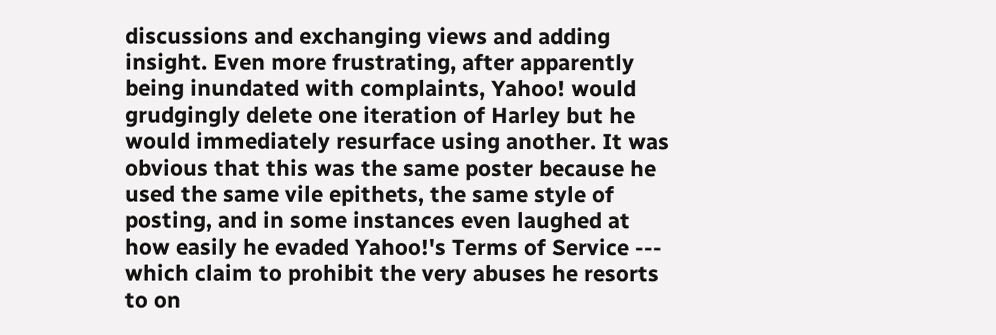discussions and exchanging views and adding insight. Even more frustrating, after apparently being inundated with complaints, Yahoo! would grudgingly delete one iteration of Harley but he would immediately resurface using another. It was obvious that this was the same poster because he used the same vile epithets, the same style of posting, and in some instances even laughed at how easily he evaded Yahoo!'s Terms of Service --- which claim to prohibit the very abuses he resorts to on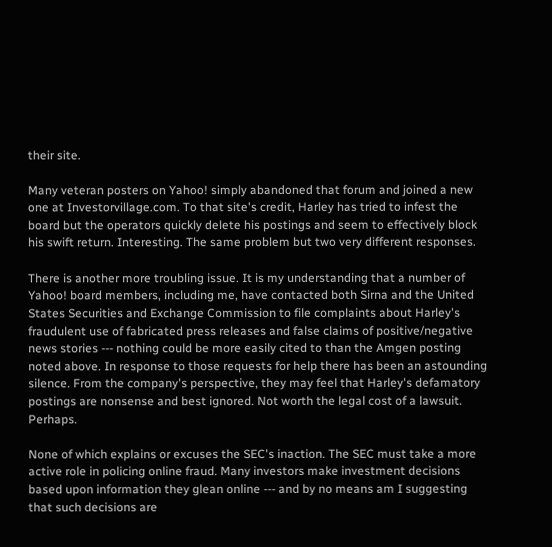their site.

Many veteran posters on Yahoo! simply abandoned that forum and joined a new one at Investorvillage.com. To that site's credit, Harley has tried to infest the board but the operators quickly delete his postings and seem to effectively block his swift return. Interesting. The same problem but two very different responses.

There is another more troubling issue. It is my understanding that a number of Yahoo! board members, including me, have contacted both Sirna and the United States Securities and Exchange Commission to file complaints about Harley's fraudulent use of fabricated press releases and false claims of positive/negative news stories --- nothing could be more easily cited to than the Amgen posting noted above. In response to those requests for help there has been an astounding silence. From the company's perspective, they may feel that Harley's defamatory postings are nonsense and best ignored. Not worth the legal cost of a lawsuit. Perhaps.

None of which explains or excuses the SEC's inaction. The SEC must take a more active role in policing online fraud. Many investors make investment decisions based upon information they glean online --- and by no means am I suggesting that such decisions are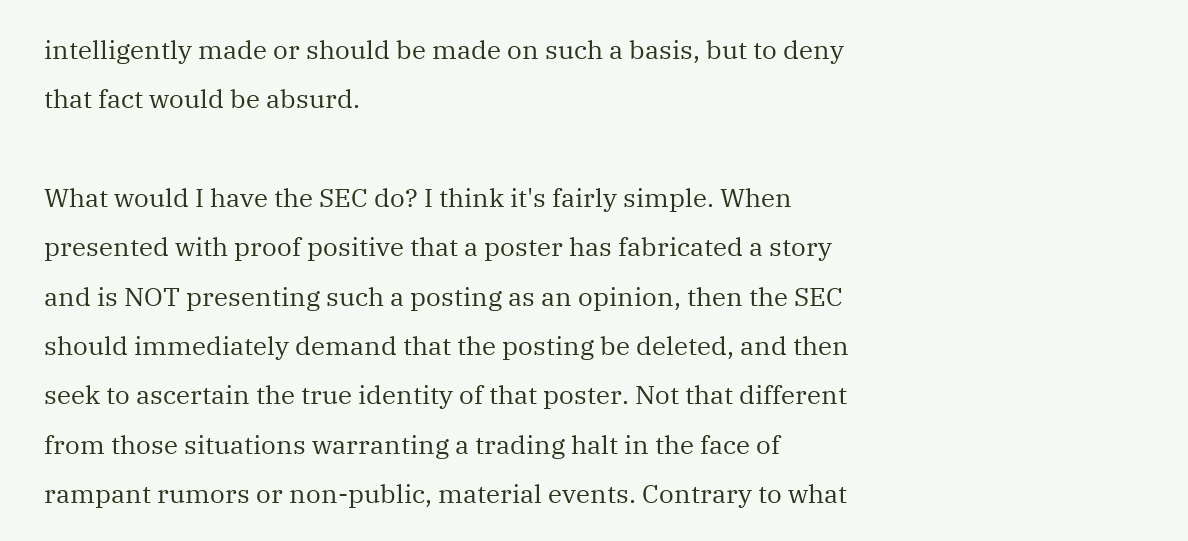intelligently made or should be made on such a basis, but to deny that fact would be absurd.

What would I have the SEC do? I think it's fairly simple. When presented with proof positive that a poster has fabricated a story and is NOT presenting such a posting as an opinion, then the SEC should immediately demand that the posting be deleted, and then seek to ascertain the true identity of that poster. Not that different from those situations warranting a trading halt in the face of rampant rumors or non-public, material events. Contrary to what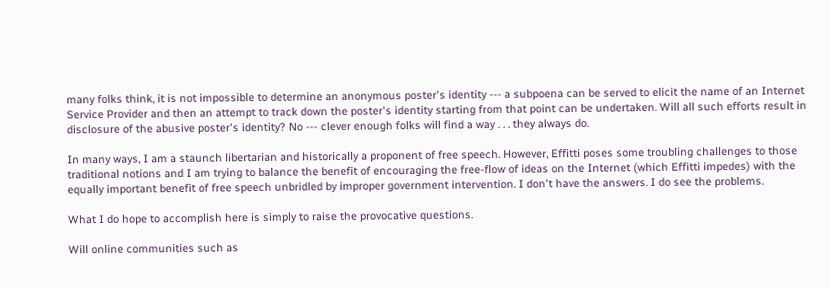many folks think, it is not impossible to determine an anonymous poster's identity --- a subpoena can be served to elicit the name of an Internet Service Provider and then an attempt to track down the poster's identity starting from that point can be undertaken. Will all such efforts result in disclosure of the abusive poster's identity? No --- clever enough folks will find a way . . . they always do.

In many ways, I am a staunch libertarian and historically a proponent of free speech. However, Effitti poses some troubling challenges to those traditional notions and I am trying to balance the benefit of encouraging the free-flow of ideas on the Internet (which Effitti impedes) with the equally important benefit of free speech unbridled by improper government intervention. I don't have the answers. I do see the problems.

What I do hope to accomplish here is simply to raise the provocative questions.

Will online communities such as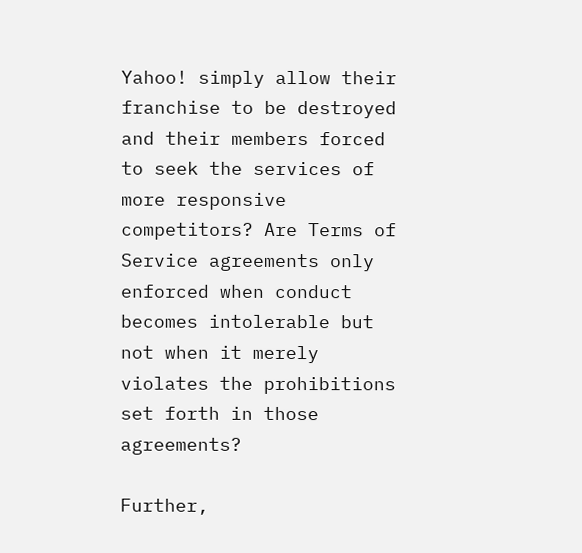Yahoo! simply allow their franchise to be destroyed and their members forced to seek the services of more responsive competitors? Are Terms of Service agreements only enforced when conduct becomes intolerable but not when it merely violates the prohibitions set forth in those agreements?

Further,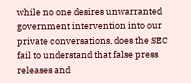while no one desires unwarranted government intervention into our private conversations, does the SEC fail to understand that false press releases and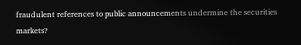fraudulent references to public announcements undermine the securities markets?